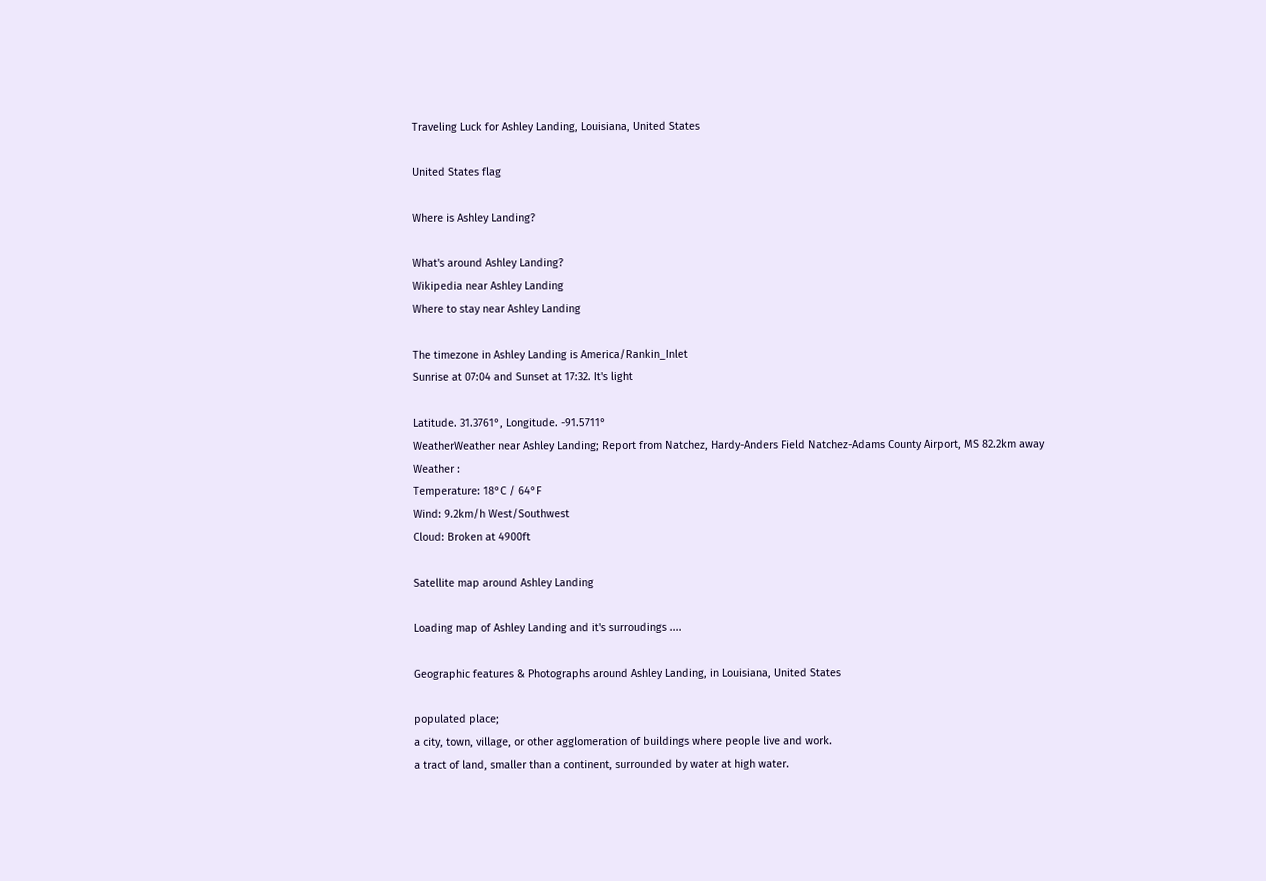Traveling Luck for Ashley Landing, Louisiana, United States

United States flag

Where is Ashley Landing?

What's around Ashley Landing?
Wikipedia near Ashley Landing
Where to stay near Ashley Landing

The timezone in Ashley Landing is America/Rankin_Inlet
Sunrise at 07:04 and Sunset at 17:32. It's light

Latitude. 31.3761°, Longitude. -91.5711°
WeatherWeather near Ashley Landing; Report from Natchez, Hardy-Anders Field Natchez-Adams County Airport, MS 82.2km away
Weather :
Temperature: 18°C / 64°F
Wind: 9.2km/h West/Southwest
Cloud: Broken at 4900ft

Satellite map around Ashley Landing

Loading map of Ashley Landing and it's surroudings ....

Geographic features & Photographs around Ashley Landing, in Louisiana, United States

populated place;
a city, town, village, or other agglomeration of buildings where people live and work.
a tract of land, smaller than a continent, surrounded by water at high water.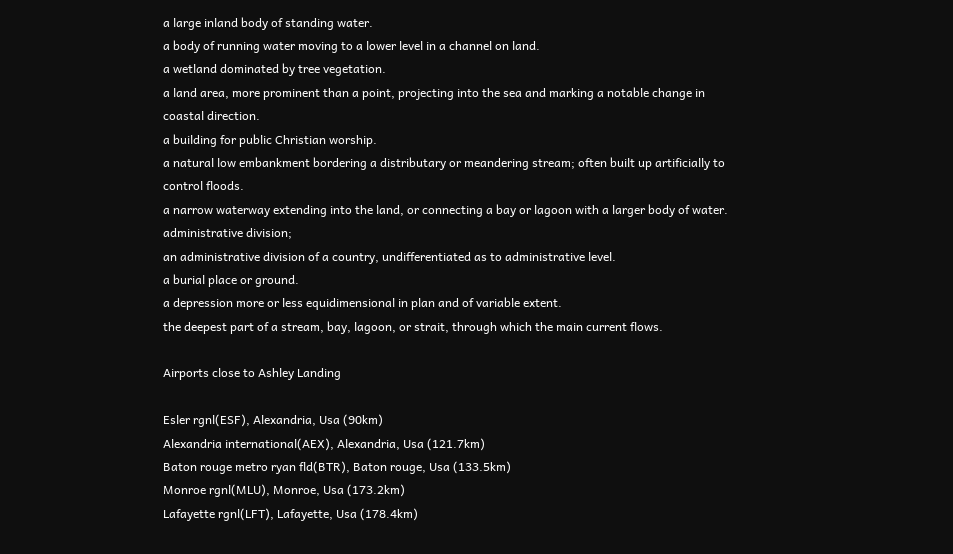a large inland body of standing water.
a body of running water moving to a lower level in a channel on land.
a wetland dominated by tree vegetation.
a land area, more prominent than a point, projecting into the sea and marking a notable change in coastal direction.
a building for public Christian worship.
a natural low embankment bordering a distributary or meandering stream; often built up artificially to control floods.
a narrow waterway extending into the land, or connecting a bay or lagoon with a larger body of water.
administrative division;
an administrative division of a country, undifferentiated as to administrative level.
a burial place or ground.
a depression more or less equidimensional in plan and of variable extent.
the deepest part of a stream, bay, lagoon, or strait, through which the main current flows.

Airports close to Ashley Landing

Esler rgnl(ESF), Alexandria, Usa (90km)
Alexandria international(AEX), Alexandria, Usa (121.7km)
Baton rouge metro ryan fld(BTR), Baton rouge, Usa (133.5km)
Monroe rgnl(MLU), Monroe, Usa (173.2km)
Lafayette rgnl(LFT), Lafayette, Usa (178.4km)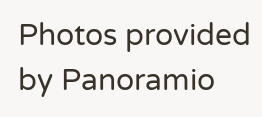Photos provided by Panoramio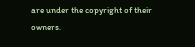are under the copyright of their owners.